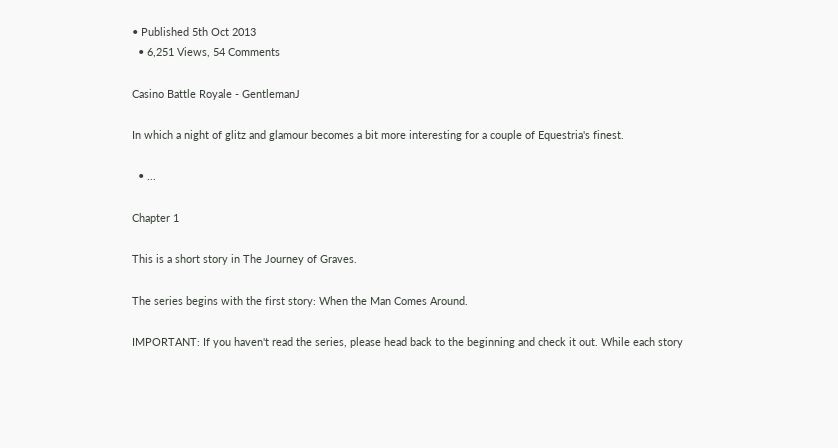• Published 5th Oct 2013
  • 6,251 Views, 54 Comments

Casino Battle Royale - GentlemanJ

In which a night of glitz and glamour becomes a bit more interesting for a couple of Equestria's finest.

  • ...

Chapter 1

This is a short story in The Journey of Graves.

The series begins with the first story: When the Man Comes Around.

IMPORTANT: If you haven't read the series, please head back to the beginning and check it out. While each story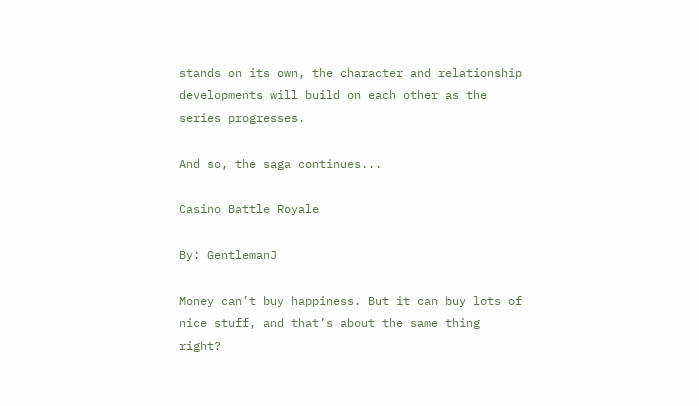stands on its own, the character and relationship developments will build on each other as the series progresses.

And so, the saga continues...

Casino Battle Royale

By: GentlemanJ

Money can’t buy happiness. But it can buy lots of nice stuff, and that’s about the same thing right?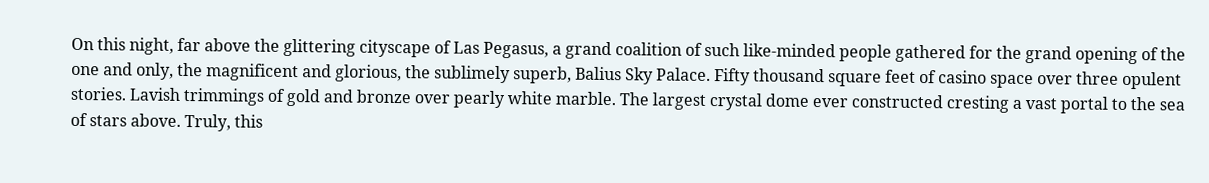On this night, far above the glittering cityscape of Las Pegasus, a grand coalition of such like-minded people gathered for the grand opening of the one and only, the magnificent and glorious, the sublimely superb, Balius Sky Palace. Fifty thousand square feet of casino space over three opulent stories. Lavish trimmings of gold and bronze over pearly white marble. The largest crystal dome ever constructed cresting a vast portal to the sea of stars above. Truly, this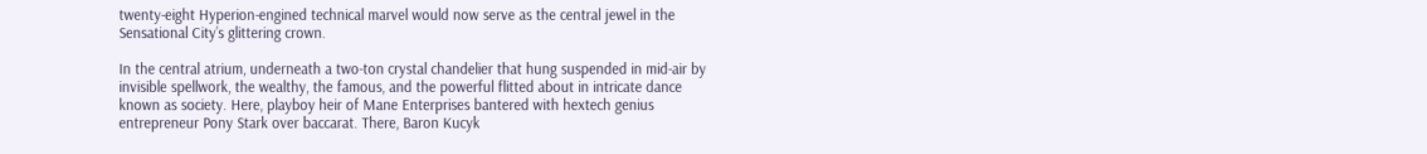twenty-eight Hyperion-engined technical marvel would now serve as the central jewel in the Sensational City’s glittering crown.

In the central atrium, underneath a two-ton crystal chandelier that hung suspended in mid-air by invisible spellwork, the wealthy, the famous, and the powerful flitted about in intricate dance known as society. Here, playboy heir of Mane Enterprises bantered with hextech genius entrepreneur Pony Stark over baccarat. There, Baron Kucyk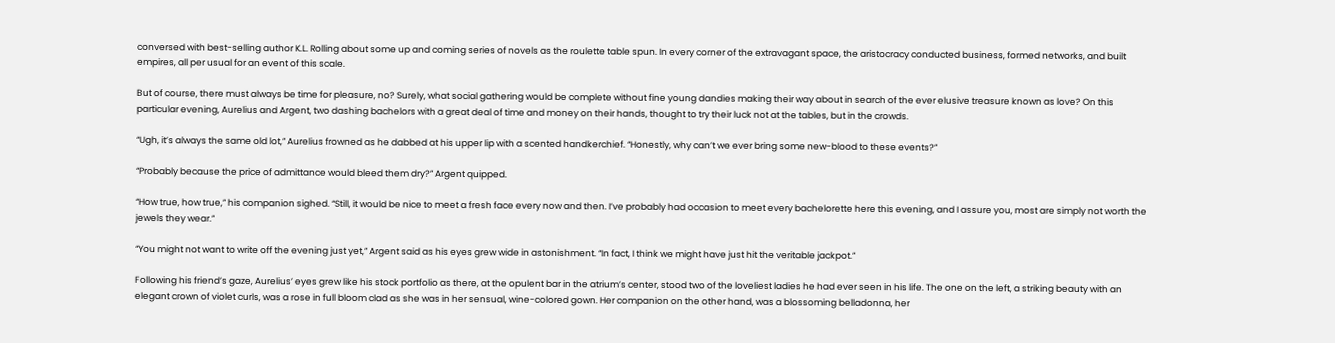conversed with best-selling author K.L. Rolling about some up and coming series of novels as the roulette table spun. In every corner of the extravagant space, the aristocracy conducted business, formed networks, and built empires, all per usual for an event of this scale.

But of course, there must always be time for pleasure, no? Surely, what social gathering would be complete without fine young dandies making their way about in search of the ever elusive treasure known as love? On this particular evening, Aurelius and Argent, two dashing bachelors with a great deal of time and money on their hands, thought to try their luck not at the tables, but in the crowds.

“Ugh, it’s always the same old lot,” Aurelius frowned as he dabbed at his upper lip with a scented handkerchief. “Honestly, why can’t we ever bring some new-blood to these events?”

“Probably because the price of admittance would bleed them dry?” Argent quipped.

“How true, how true,” his companion sighed. “Still, it would be nice to meet a fresh face every now and then. I’ve probably had occasion to meet every bachelorette here this evening, and I assure you, most are simply not worth the jewels they wear.”

“You might not want to write off the evening just yet,” Argent said as his eyes grew wide in astonishment. “In fact, I think we might have just hit the veritable jackpot.”

Following his friend’s gaze, Aurelius’ eyes grew like his stock portfolio as there, at the opulent bar in the atrium’s center, stood two of the loveliest ladies he had ever seen in his life. The one on the left, a striking beauty with an elegant crown of violet curls, was a rose in full bloom clad as she was in her sensual, wine-colored gown. Her companion on the other hand, was a blossoming belladonna, her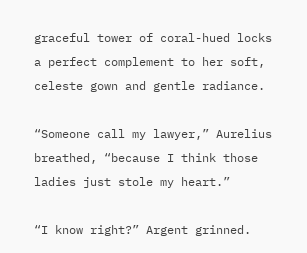graceful tower of coral-hued locks a perfect complement to her soft, celeste gown and gentle radiance.

“Someone call my lawyer,” Aurelius breathed, “because I think those ladies just stole my heart.”

“I know right?” Argent grinned.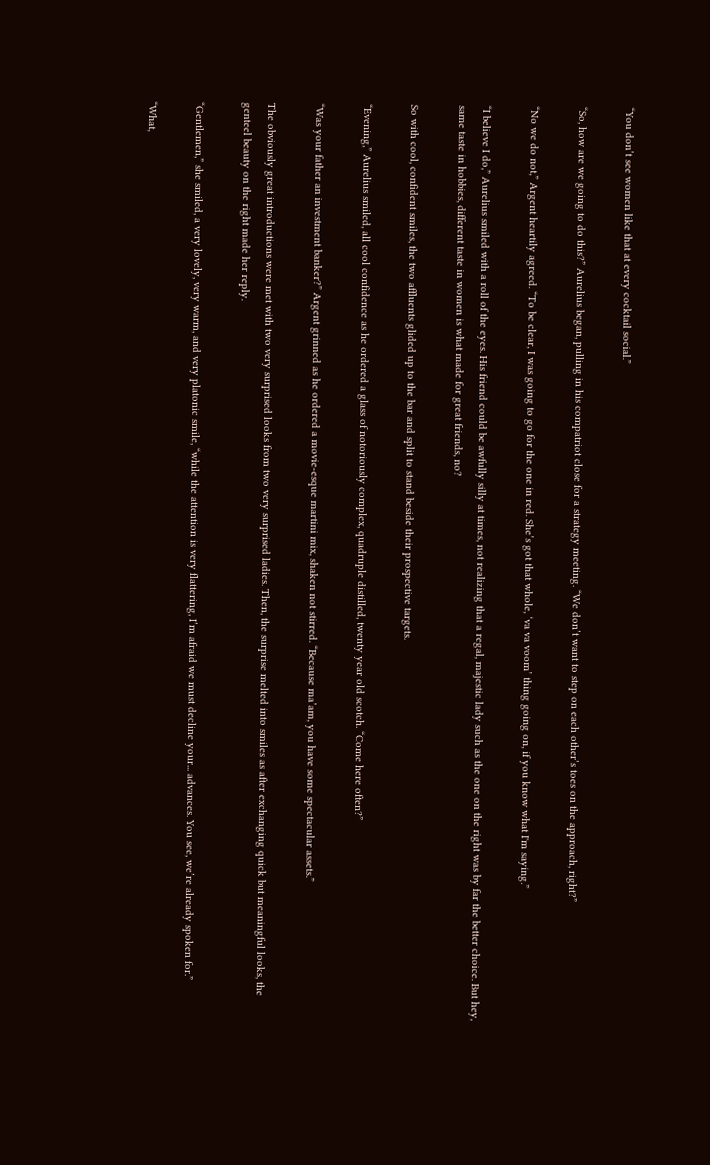“You don’t see women like that at every cocktail social.”

“So, how are we going to do this?” Aurelius began, pulling in his compatriot close for a strategy meeting. “We don’t want to step on each other’s toes on the approach, right?”

“No we do not,” Argent heartily agreed. “To be clear, I was going to go for the one in red. She’s got that whole, ‘va va voom’ thing going on, if you know what I'm saying.”

“I believe I do,” Aurelius smiled with a roll of the eyes. His friend could be awfully silly at times, not realizing that a regal, majestic lady such as the one on the right was by far the better choice. But hey, same taste in hobbies, different taste in women is what made for great friends, no?

So with cool, confident smiles, the two affluents glided up to the bar and split to stand beside their prospective targets.

“Evening,” Aurelius smiled, all cool confidence as he ordered a glass of notoriously complex, quadruple distilled, twenty year old scotch. “Come here often?”

“Was your father an investment banker?” Argent grinned as he ordered a movie-esque martini mix, shaken not stirred. “Because ma’am, you have some spectacular assets.”

The obviously great introductions were met with two very surprised looks from two very surprised ladies. Then, the surprise melted into smiles as after exchanging quick but meaningful looks, the genteel beauty on the right made her reply.

“Gentlemen,” she smiled, a very lovely, very warm, and very platonic smile, “while the attention is very flattering, I’m afraid we must decline your... advances. You see, we’re already spoken for.”

“What,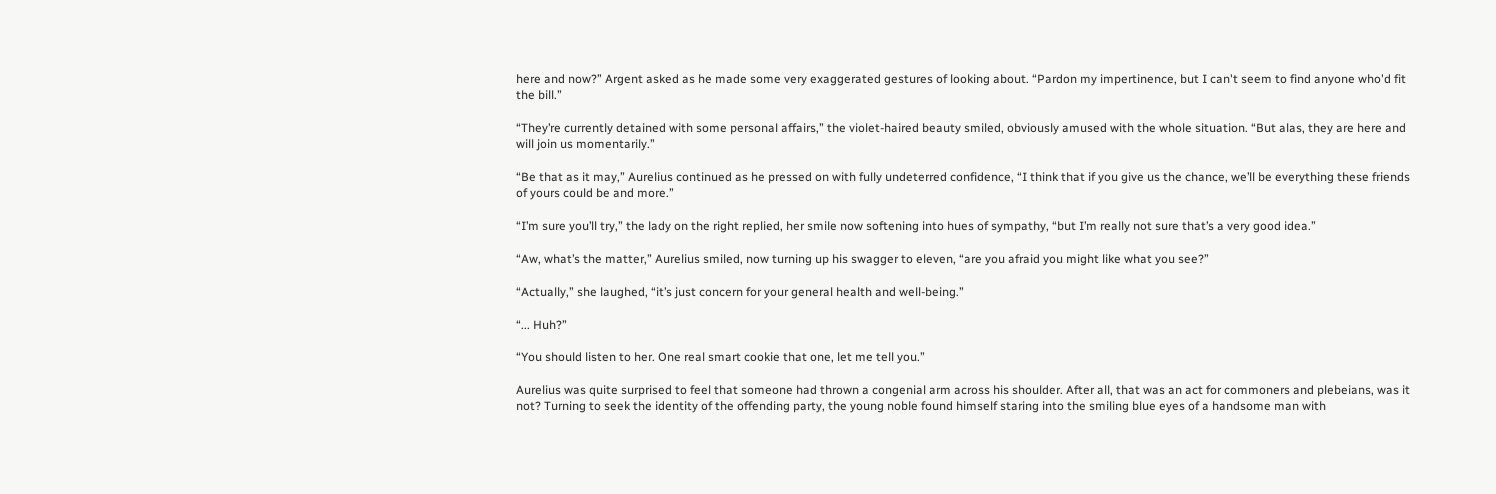here and now?” Argent asked as he made some very exaggerated gestures of looking about. “Pardon my impertinence, but I can't seem to find anyone who'd fit the bill.”

“They’re currently detained with some personal affairs,” the violet-haired beauty smiled, obviously amused with the whole situation. “But alas, they are here and will join us momentarily.”

“Be that as it may,” Aurelius continued as he pressed on with fully undeterred confidence, “I think that if you give us the chance, we’ll be everything these friends of yours could be and more.”

“I’m sure you’ll try,” the lady on the right replied, her smile now softening into hues of sympathy, “but I’m really not sure that’s a very good idea.”

“Aw, what’s the matter,” Aurelius smiled, now turning up his swagger to eleven, “are you afraid you might like what you see?”

“Actually,” she laughed, “it’s just concern for your general health and well-being.”

“... Huh?”

“You should listen to her. One real smart cookie that one, let me tell you.”

Aurelius was quite surprised to feel that someone had thrown a congenial arm across his shoulder. After all, that was an act for commoners and plebeians, was it not? Turning to seek the identity of the offending party, the young noble found himself staring into the smiling blue eyes of a handsome man with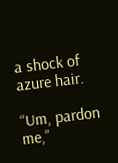a shock of azure hair.

“Um, pardon me,”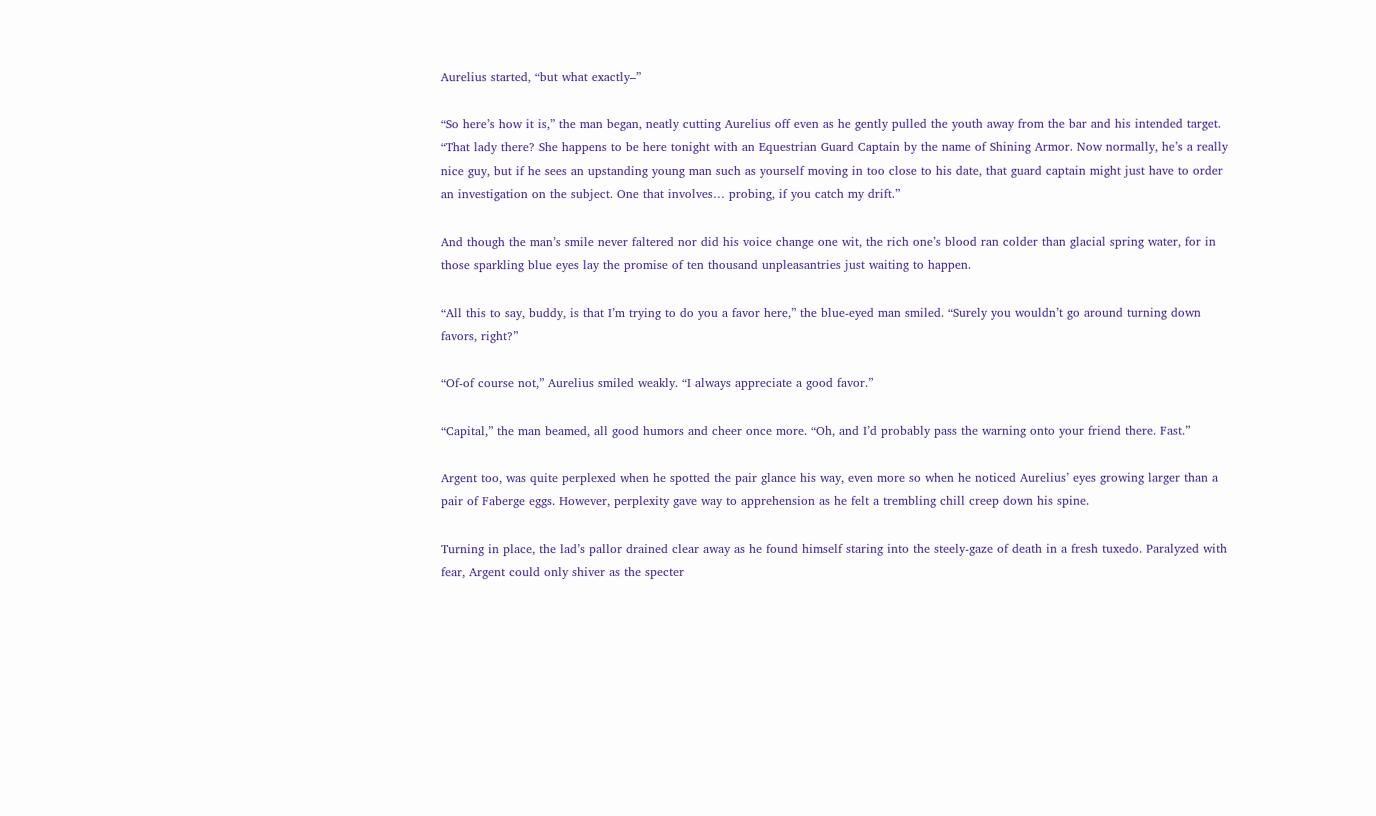Aurelius started, “but what exactly–”

“So here’s how it is,” the man began, neatly cutting Aurelius off even as he gently pulled the youth away from the bar and his intended target. “That lady there? She happens to be here tonight with an Equestrian Guard Captain by the name of Shining Armor. Now normally, he’s a really nice guy, but if he sees an upstanding young man such as yourself moving in too close to his date, that guard captain might just have to order an investigation on the subject. One that involves… probing, if you catch my drift.”

And though the man’s smile never faltered nor did his voice change one wit, the rich one’s blood ran colder than glacial spring water, for in those sparkling blue eyes lay the promise of ten thousand unpleasantries just waiting to happen.

“All this to say, buddy, is that I’m trying to do you a favor here,” the blue-eyed man smiled. “Surely you wouldn’t go around turning down favors, right?”

“Of-of course not,” Aurelius smiled weakly. “I always appreciate a good favor.”

“Capital,” the man beamed, all good humors and cheer once more. “Oh, and I’d probably pass the warning onto your friend there. Fast.”

Argent too, was quite perplexed when he spotted the pair glance his way, even more so when he noticed Aurelius’ eyes growing larger than a pair of Faberge eggs. However, perplexity gave way to apprehension as he felt a trembling chill creep down his spine.

Turning in place, the lad’s pallor drained clear away as he found himself staring into the steely-gaze of death in a fresh tuxedo. Paralyzed with fear, Argent could only shiver as the specter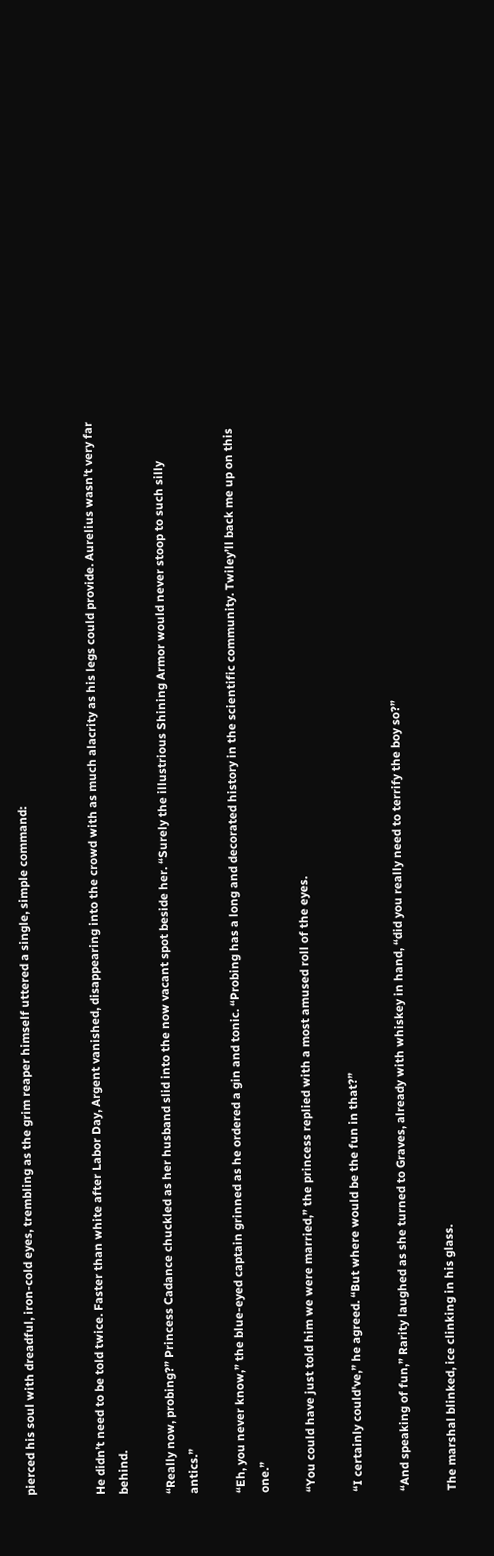pierced his soul with dreadful, iron-cold eyes, trembling as the grim reaper himself uttered a single, simple command:


He didn’t need to be told twice. Faster than white after Labor Day, Argent vanished, disappearing into the crowd with as much alacrity as his legs could provide. Aurelius wasn't very far behind.

“Really now, probing?” Princess Cadance chuckled as her husband slid into the now vacant spot beside her. “Surely the illustrious Shining Armor would never stoop to such silly antics.”

“Eh, you never know,” the blue-eyed captain grinned as he ordered a gin and tonic. “Probing has a long and decorated history in the scientific community. Twiley’ll back me up on this one.”

“You could have just told him we were married,” the princess replied with a most amused roll of the eyes.

“I certainly could've,” he agreed. “But where would be the fun in that?”

“And speaking of fun,” Rarity laughed as she turned to Graves, already with whiskey in hand, “did you really need to terrify the boy so?”

The marshal blinked, ice clinking in his glass.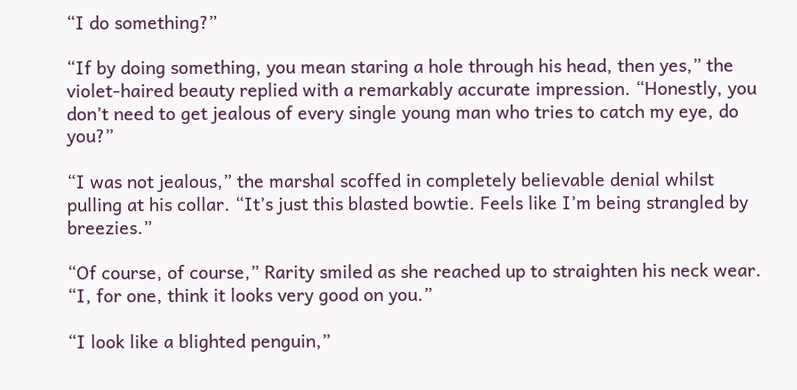“I do something?”

“If by doing something, you mean staring a hole through his head, then yes,” the violet-haired beauty replied with a remarkably accurate impression. “Honestly, you don’t need to get jealous of every single young man who tries to catch my eye, do you?”

“I was not jealous,” the marshal scoffed in completely believable denial whilst pulling at his collar. “It’s just this blasted bowtie. Feels like I’m being strangled by breezies.”

“Of course, of course,” Rarity smiled as she reached up to straighten his neck wear. “I, for one, think it looks very good on you.”

“I look like a blighted penguin,”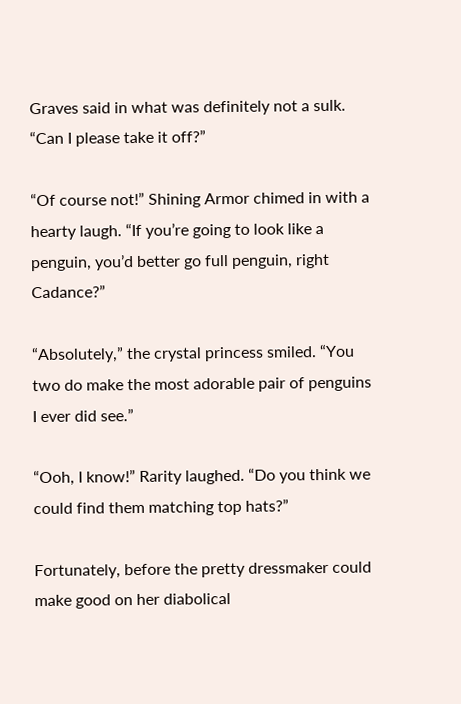Graves said in what was definitely not a sulk. “Can I please take it off?”

“Of course not!” Shining Armor chimed in with a hearty laugh. “If you’re going to look like a penguin, you’d better go full penguin, right Cadance?”

“Absolutely,” the crystal princess smiled. “You two do make the most adorable pair of penguins I ever did see.”

“Ooh, I know!” Rarity laughed. “Do you think we could find them matching top hats?”

Fortunately, before the pretty dressmaker could make good on her diabolical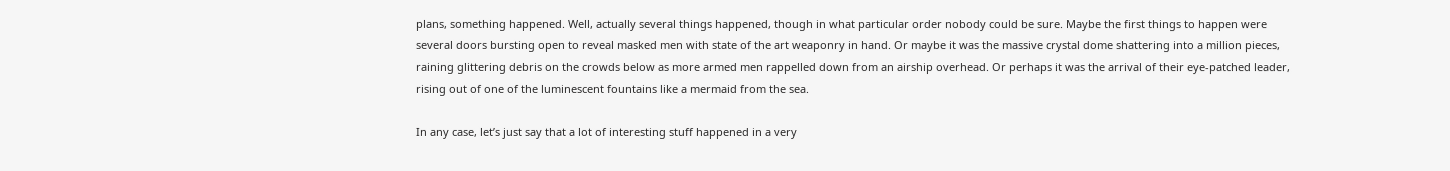plans, something happened. Well, actually several things happened, though in what particular order nobody could be sure. Maybe the first things to happen were several doors bursting open to reveal masked men with state of the art weaponry in hand. Or maybe it was the massive crystal dome shattering into a million pieces, raining glittering debris on the crowds below as more armed men rappelled down from an airship overhead. Or perhaps it was the arrival of their eye-patched leader, rising out of one of the luminescent fountains like a mermaid from the sea.

In any case, let’s just say that a lot of interesting stuff happened in a very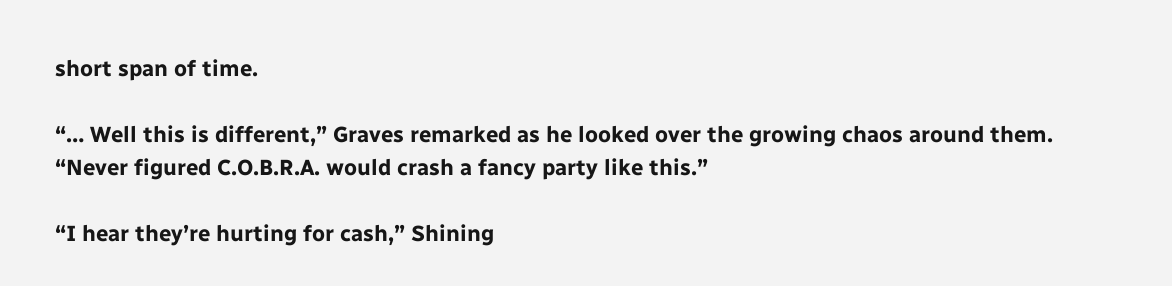short span of time.

“… Well this is different,” Graves remarked as he looked over the growing chaos around them. “Never figured C.O.B.R.A. would crash a fancy party like this.”

“I hear they’re hurting for cash,” Shining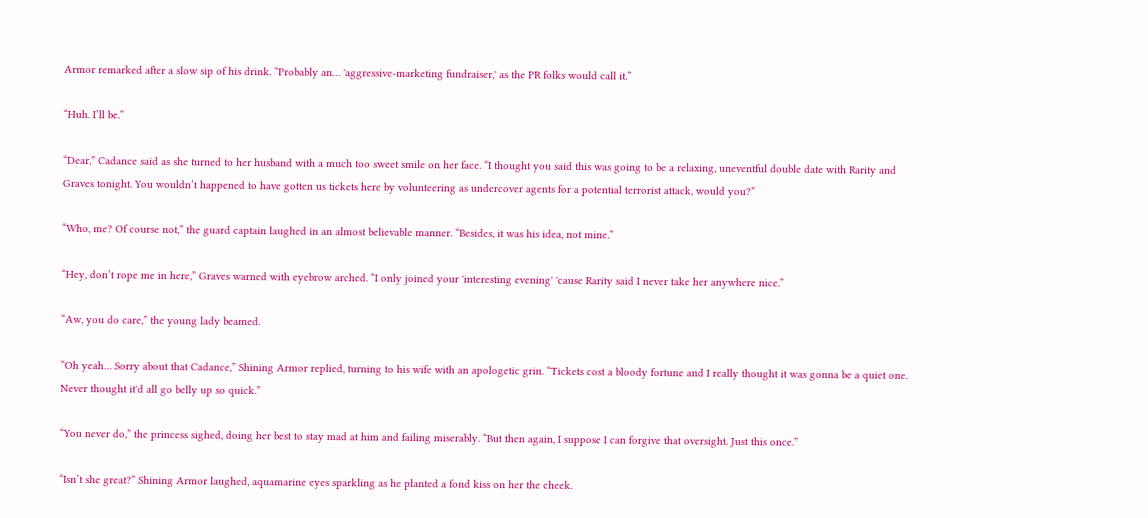Armor remarked after a slow sip of his drink. “Probably an… 'aggressive-marketing fundraiser,' as the PR folks would call it.”

“Huh. I’ll be.”

“Dear,” Cadance said as she turned to her husband with a much too sweet smile on her face. “I thought you said this was going to be a relaxing, uneventful double date with Rarity and Graves tonight. You wouldn’t happened to have gotten us tickets here by volunteering as undercover agents for a potential terrorist attack, would you?”

“Who, me? Of course not,” the guard captain laughed in an almost believable manner. “Besides, it was his idea, not mine.”

“Hey, don’t rope me in here,” Graves warned with eyebrow arched. “I only joined your 'interesting evening' 'cause Rarity said I never take her anywhere nice.”

“Aw, you do care,” the young lady beamed.

“Oh yeah… Sorry about that Cadance,” Shining Armor replied, turning to his wife with an apologetic grin. “Tickets cost a bloody fortune and I really thought it was gonna be a quiet one. Never thought it'd all go belly up so quick.”

“You never do,” the princess sighed, doing her best to stay mad at him and failing miserably. “But then again, I suppose I can forgive that oversight. Just this once.”

“Isn’t she great?” Shining Armor laughed, aquamarine eyes sparkling as he planted a fond kiss on her the cheek.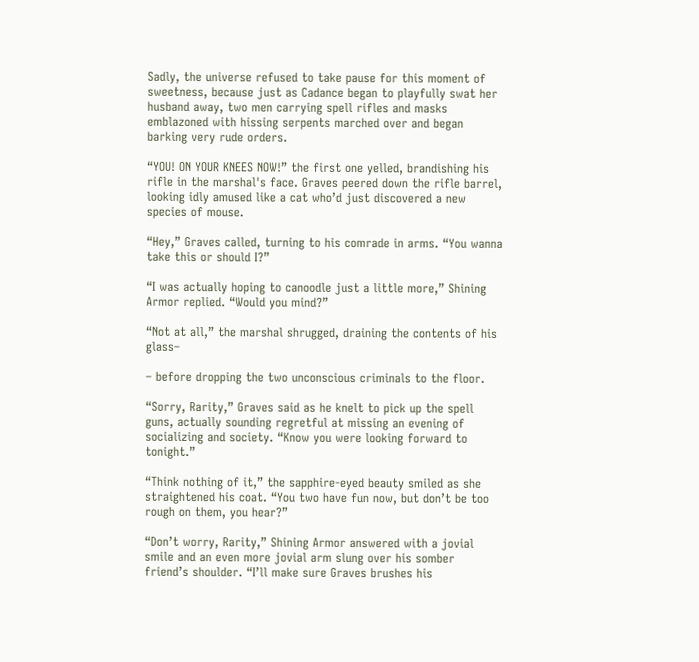Sadly, the universe refused to take pause for this moment of sweetness, because just as Cadance began to playfully swat her husband away, two men carrying spell rifles and masks emblazoned with hissing serpents marched over and began barking very rude orders.

“YOU! ON YOUR KNEES NOW!” the first one yelled, brandishing his rifle in the marshal's face. Graves peered down the rifle barrel, looking idly amused like a cat who’d just discovered a new species of mouse.

“Hey,” Graves called, turning to his comrade in arms. “You wanna take this or should I?”

“I was actually hoping to canoodle just a little more,” Shining Armor replied. “Would you mind?”

“Not at all,” the marshal shrugged, draining the contents of his glass–

– before dropping the two unconscious criminals to the floor.

“Sorry, Rarity,” Graves said as he knelt to pick up the spell guns, actually sounding regretful at missing an evening of socializing and society. “Know you were looking forward to tonight.”

“Think nothing of it,” the sapphire-eyed beauty smiled as she straightened his coat. “You two have fun now, but don’t be too rough on them, you hear?”

“Don’t worry, Rarity,” Shining Armor answered with a jovial smile and an even more jovial arm slung over his somber friend’s shoulder. “I’ll make sure Graves brushes his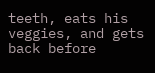teeth, eats his veggies, and gets back before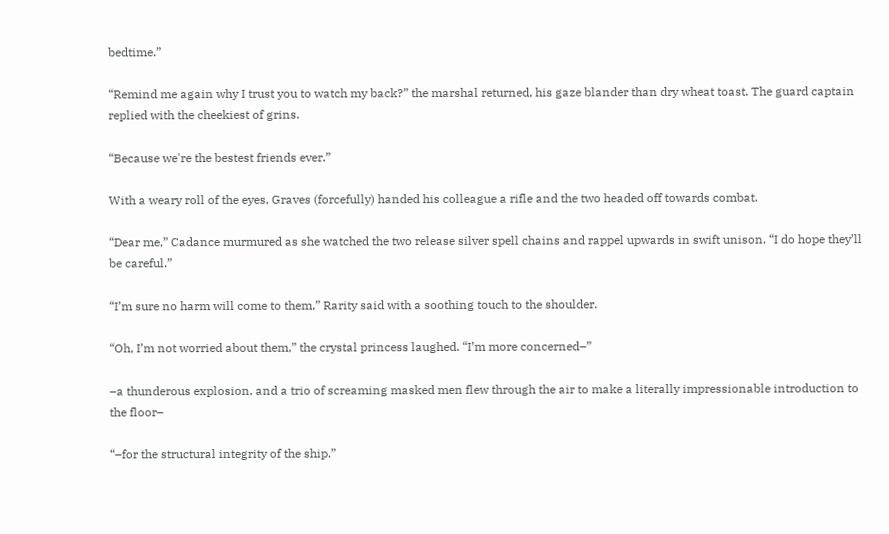bedtime.”

“Remind me again why I trust you to watch my back?” the marshal returned, his gaze blander than dry wheat toast. The guard captain replied with the cheekiest of grins.

“Because we're the bestest friends ever.”

With a weary roll of the eyes, Graves (forcefully) handed his colleague a rifle and the two headed off towards combat.

“Dear me,” Cadance murmured as she watched the two release silver spell chains and rappel upwards in swift unison. “I do hope they’ll be careful.”

“I’m sure no harm will come to them,” Rarity said with a soothing touch to the shoulder.

“Oh, I’m not worried about them,” the crystal princess laughed. “I’m more concerned–”

–a thunderous explosion, and a trio of screaming masked men flew through the air to make a literally impressionable introduction to the floor–

“–for the structural integrity of the ship.”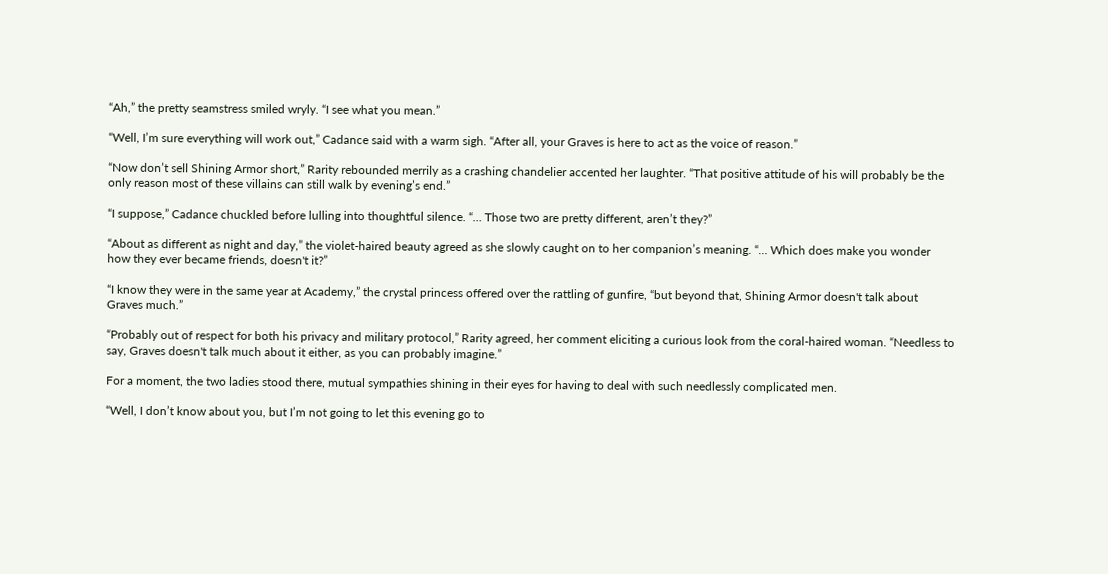“Ah,” the pretty seamstress smiled wryly. “I see what you mean.”

“Well, I’m sure everything will work out,” Cadance said with a warm sigh. “After all, your Graves is here to act as the voice of reason.”

“Now don’t sell Shining Armor short,” Rarity rebounded merrily as a crashing chandelier accented her laughter. “That positive attitude of his will probably be the only reason most of these villains can still walk by evening’s end.”

“I suppose,” Cadance chuckled before lulling into thoughtful silence. “… Those two are pretty different, aren’t they?”

“About as different as night and day,” the violet-haired beauty agreed as she slowly caught on to her companion’s meaning. “… Which does make you wonder how they ever became friends, doesn't it?”

“I know they were in the same year at Academy,” the crystal princess offered over the rattling of gunfire, “but beyond that, Shining Armor doesn't talk about Graves much.”

“Probably out of respect for both his privacy and military protocol,” Rarity agreed, her comment eliciting a curious look from the coral-haired woman. “Needless to say, Graves doesn't talk much about it either, as you can probably imagine.”

For a moment, the two ladies stood there, mutual sympathies shining in their eyes for having to deal with such needlessly complicated men.

“Well, I don’t know about you, but I’m not going to let this evening go to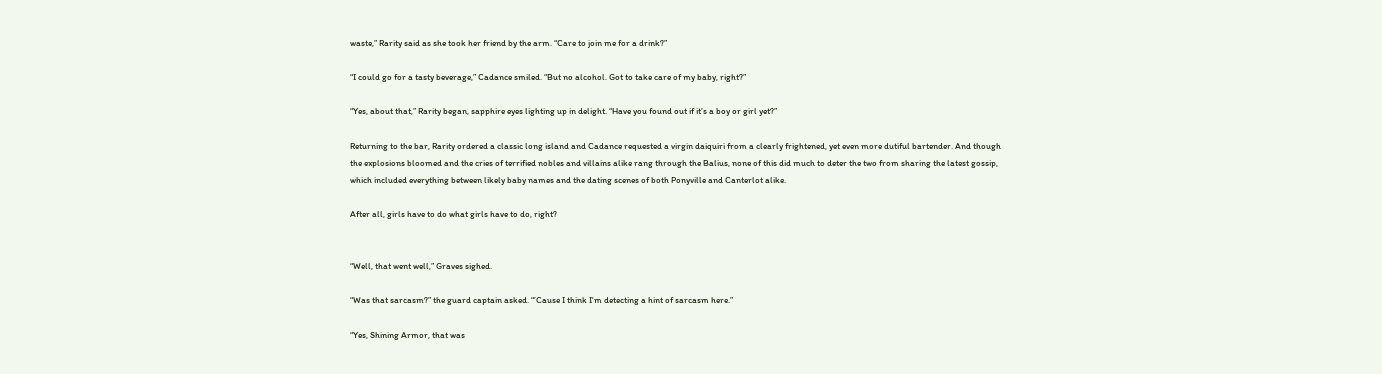waste,” Rarity said as she took her friend by the arm. “Care to join me for a drink?”

“I could go for a tasty beverage,” Cadance smiled. “But no alcohol. Got to take care of my baby, right?”

“Yes, about that,” Rarity began, sapphire eyes lighting up in delight. “Have you found out if it’s a boy or girl yet?”

Returning to the bar, Rarity ordered a classic long island and Cadance requested a virgin daiquiri from a clearly frightened, yet even more dutiful bartender. And though the explosions bloomed and the cries of terrified nobles and villains alike rang through the Balius, none of this did much to deter the two from sharing the latest gossip, which included everything between likely baby names and the dating scenes of both Ponyville and Canterlot alike.

After all, girls have to do what girls have to do, right?


“Well, that went well,” Graves sighed.

“Was that sarcasm?” the guard captain asked. “’Cause I think I'm detecting a hint of sarcasm here.”

“Yes, Shining Armor, that was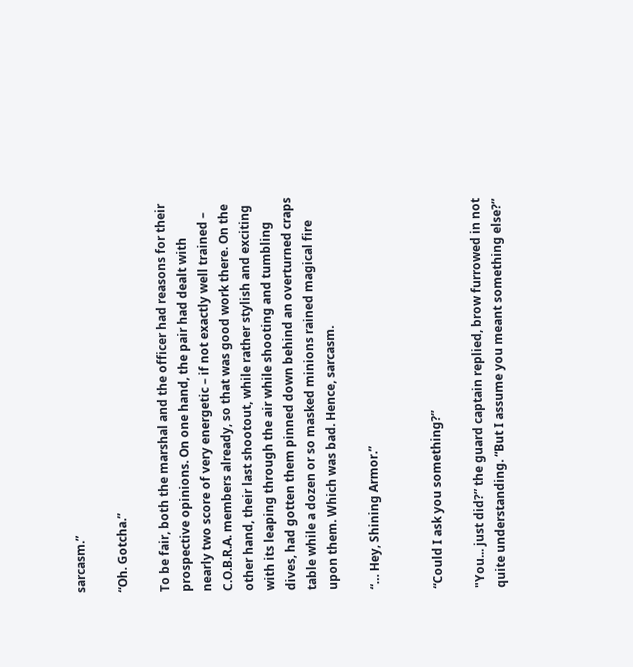sarcasm.”

“Oh. Gotcha.”

To be fair, both the marshal and the officer had reasons for their prospective opinions. On one hand, the pair had dealt with nearly two score of very energetic – if not exactly well trained – C.O.B.R.A. members already, so that was good work there. On the other hand, their last shootout, while rather stylish and exciting with its leaping through the air while shooting and tumbling dives, had gotten them pinned down behind an overturned craps table while a dozen or so masked minions rained magical fire upon them. Which was bad. Hence, sarcasm.

“… Hey, Shining Armor.”


“Could I ask you something?”

"You... just did?” the guard captain replied, brow furrowed in not quite understanding. “But I assume you meant something else?”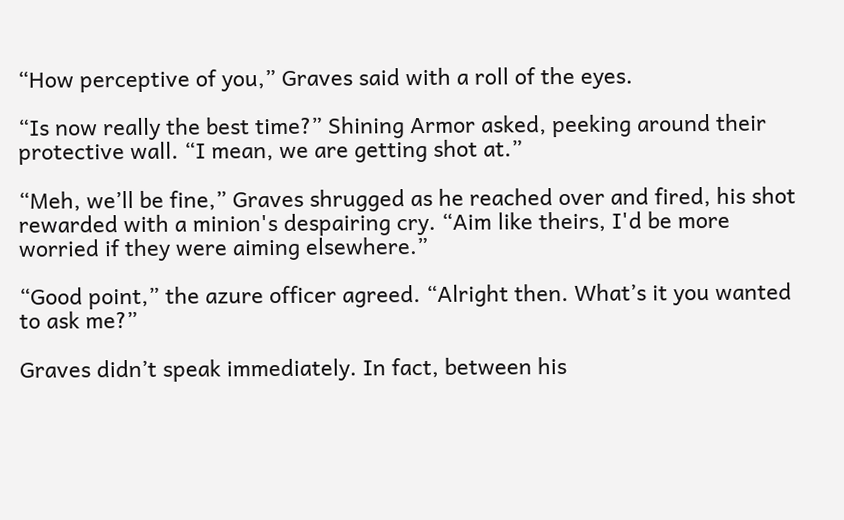“How perceptive of you,” Graves said with a roll of the eyes.

“Is now really the best time?” Shining Armor asked, peeking around their protective wall. “I mean, we are getting shot at.”

“Meh, we’ll be fine,” Graves shrugged as he reached over and fired, his shot rewarded with a minion's despairing cry. “Aim like theirs, I'd be more worried if they were aiming elsewhere.”

“Good point,” the azure officer agreed. “Alright then. What’s it you wanted to ask me?”

Graves didn’t speak immediately. In fact, between his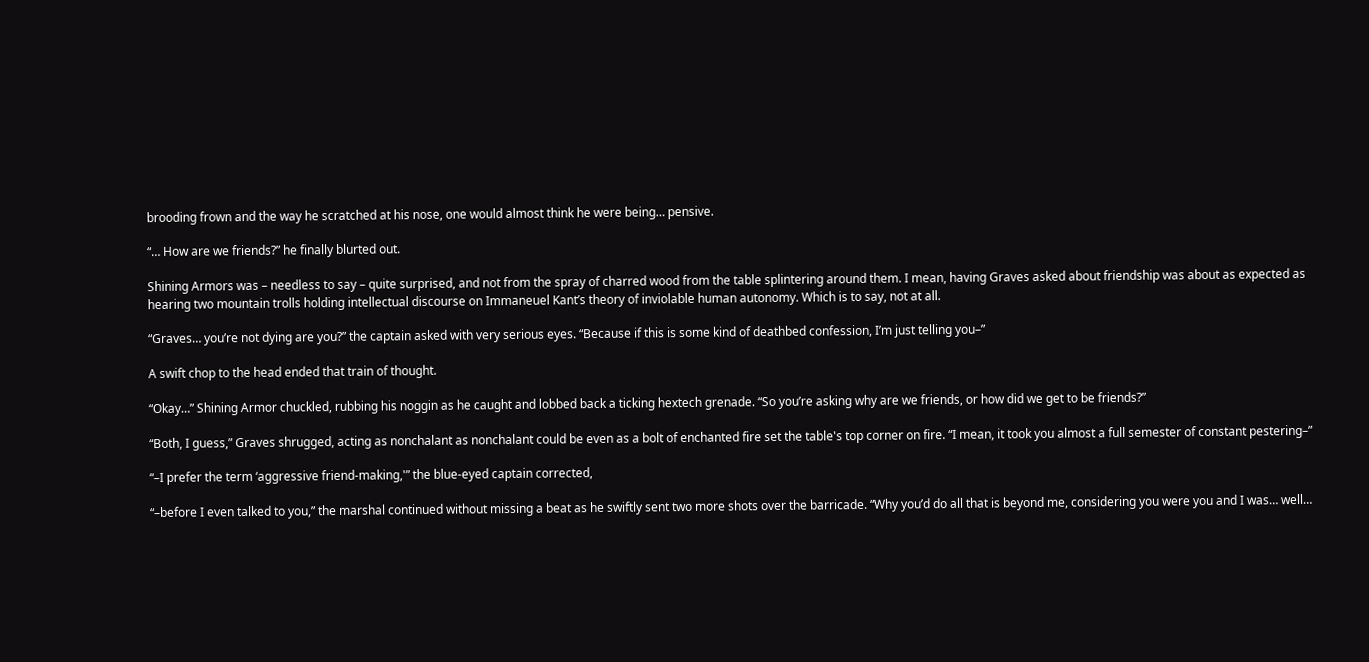brooding frown and the way he scratched at his nose, one would almost think he were being… pensive.

“… How are we friends?” he finally blurted out.

Shining Armors was – needless to say – quite surprised, and not from the spray of charred wood from the table splintering around them. I mean, having Graves asked about friendship was about as expected as hearing two mountain trolls holding intellectual discourse on Immaneuel Kant’s theory of inviolable human autonomy. Which is to say, not at all.

“Graves… you’re not dying are you?” the captain asked with very serious eyes. “Because if this is some kind of deathbed confession, I’m just telling you–”

A swift chop to the head ended that train of thought.

“Okay…” Shining Armor chuckled, rubbing his noggin as he caught and lobbed back a ticking hextech grenade. “So you’re asking why are we friends, or how did we get to be friends?”

“Both, I guess,” Graves shrugged, acting as nonchalant as nonchalant could be even as a bolt of enchanted fire set the table's top corner on fire. “I mean, it took you almost a full semester of constant pestering–”

“–I prefer the term ‘aggressive friend-making,'” the blue-eyed captain corrected,

“–before I even talked to you,” the marshal continued without missing a beat as he swiftly sent two more shots over the barricade. “Why you’d do all that is beyond me, considering you were you and I was… well…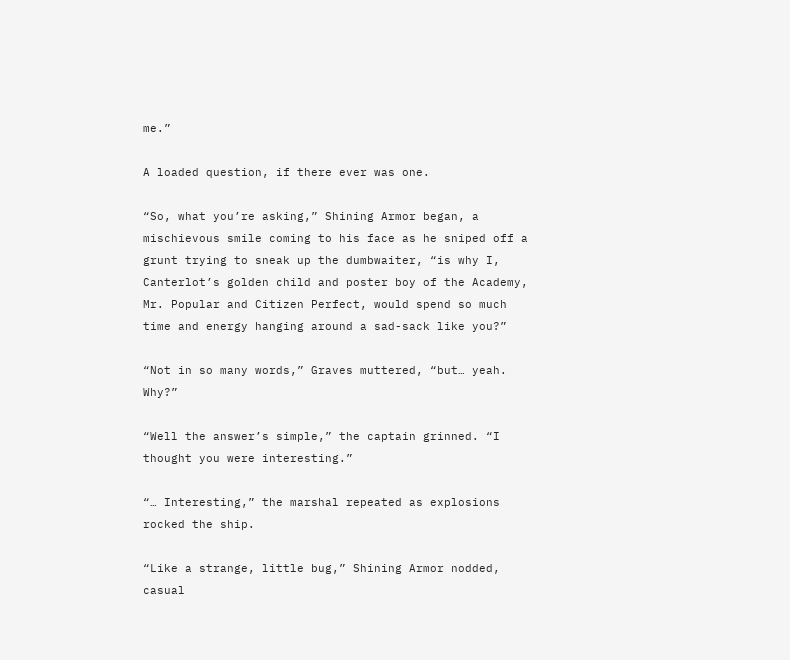me.”

A loaded question, if there ever was one.

“So, what you’re asking,” Shining Armor began, a mischievous smile coming to his face as he sniped off a grunt trying to sneak up the dumbwaiter, “is why I, Canterlot’s golden child and poster boy of the Academy, Mr. Popular and Citizen Perfect, would spend so much time and energy hanging around a sad-sack like you?”

“Not in so many words,” Graves muttered, “but… yeah. Why?”

“Well the answer’s simple,” the captain grinned. “I thought you were interesting.”

“… Interesting,” the marshal repeated as explosions rocked the ship.

“Like a strange, little bug,” Shining Armor nodded, casual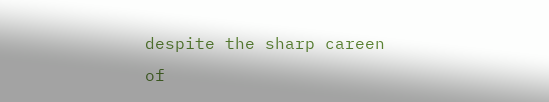despite the sharp careen of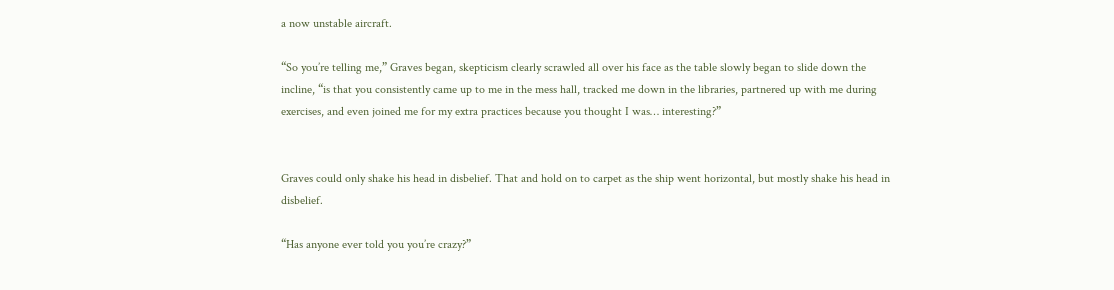a now unstable aircraft.

“So you’re telling me,” Graves began, skepticism clearly scrawled all over his face as the table slowly began to slide down the incline, “is that you consistently came up to me in the mess hall, tracked me down in the libraries, partnered up with me during exercises, and even joined me for my extra practices because you thought I was… interesting?”


Graves could only shake his head in disbelief. That and hold on to carpet as the ship went horizontal, but mostly shake his head in disbelief.

“Has anyone ever told you you’re crazy?”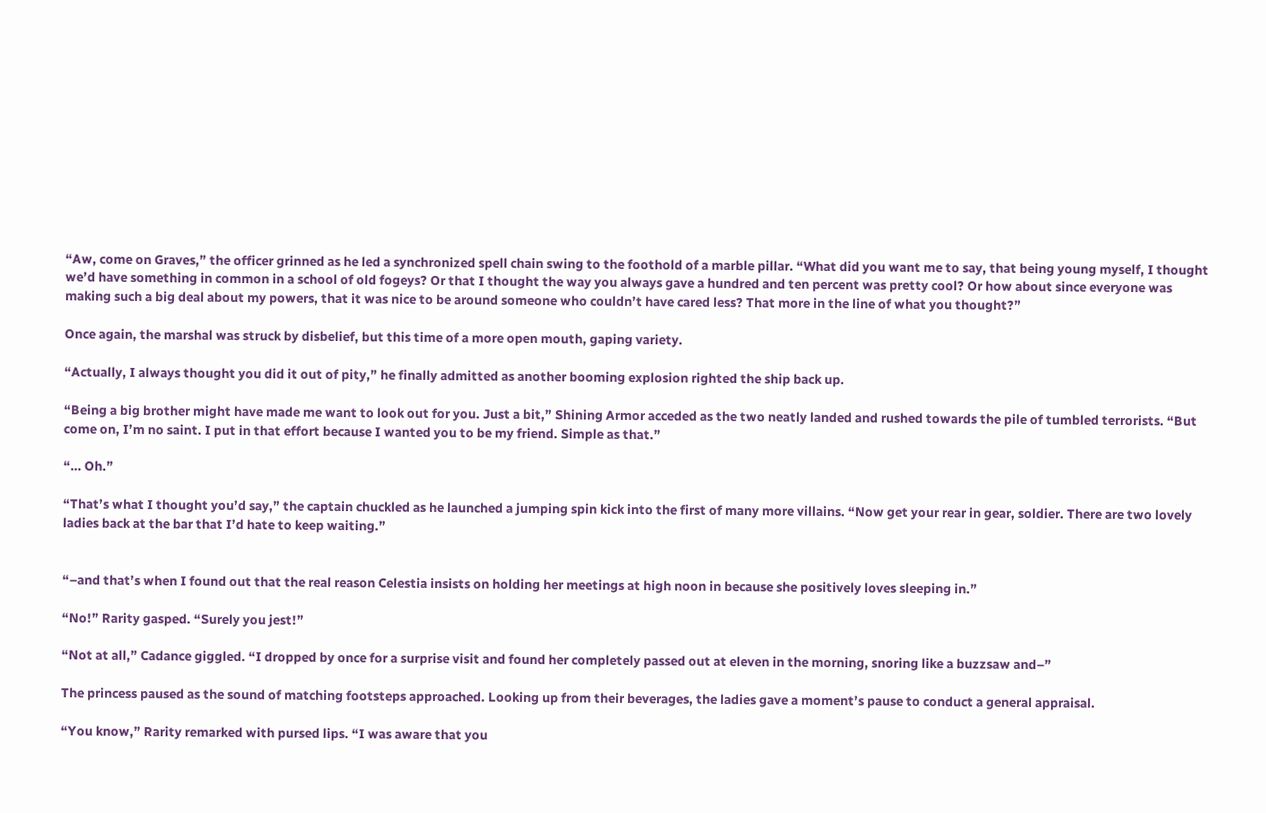“Aw, come on Graves,” the officer grinned as he led a synchronized spell chain swing to the foothold of a marble pillar. “What did you want me to say, that being young myself, I thought we’d have something in common in a school of old fogeys? Or that I thought the way you always gave a hundred and ten percent was pretty cool? Or how about since everyone was making such a big deal about my powers, that it was nice to be around someone who couldn’t have cared less? That more in the line of what you thought?”

Once again, the marshal was struck by disbelief, but this time of a more open mouth, gaping variety.

“Actually, I always thought you did it out of pity,” he finally admitted as another booming explosion righted the ship back up.

“Being a big brother might have made me want to look out for you. Just a bit,” Shining Armor acceded as the two neatly landed and rushed towards the pile of tumbled terrorists. “But come on, I’m no saint. I put in that effort because I wanted you to be my friend. Simple as that.”

“… Oh.”

“That’s what I thought you’d say,” the captain chuckled as he launched a jumping spin kick into the first of many more villains. “Now get your rear in gear, soldier. There are two lovely ladies back at the bar that I’d hate to keep waiting.”


“–and that’s when I found out that the real reason Celestia insists on holding her meetings at high noon in because she positively loves sleeping in.”

“No!” Rarity gasped. “Surely you jest!”

“Not at all,” Cadance giggled. “I dropped by once for a surprise visit and found her completely passed out at eleven in the morning, snoring like a buzzsaw and–”

The princess paused as the sound of matching footsteps approached. Looking up from their beverages, the ladies gave a moment’s pause to conduct a general appraisal.

“You know,” Rarity remarked with pursed lips. “I was aware that you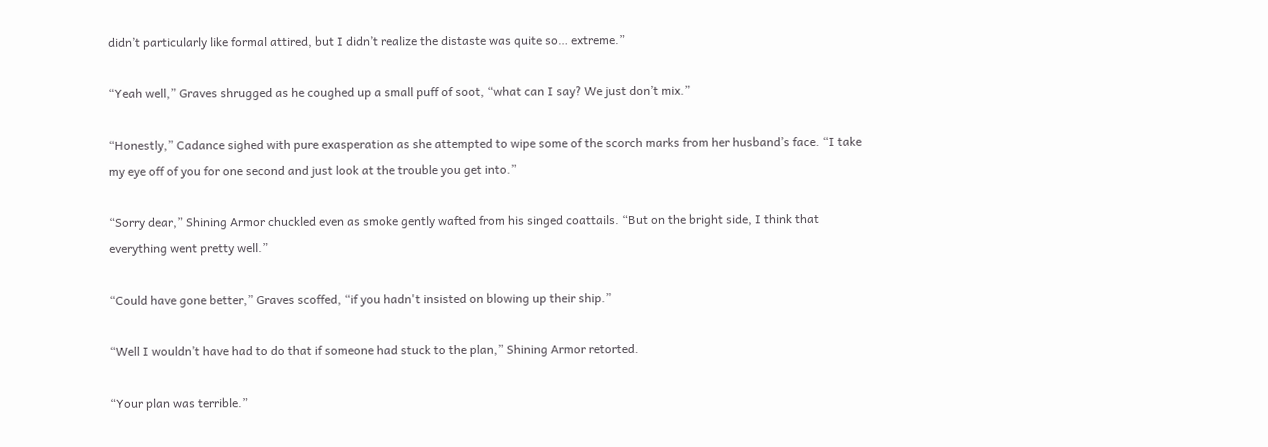didn’t particularly like formal attired, but I didn’t realize the distaste was quite so… extreme.”

“Yeah well,” Graves shrugged as he coughed up a small puff of soot, “what can I say? We just don’t mix.”

“Honestly,” Cadance sighed with pure exasperation as she attempted to wipe some of the scorch marks from her husband’s face. “I take my eye off of you for one second and just look at the trouble you get into.”

“Sorry dear,” Shining Armor chuckled even as smoke gently wafted from his singed coattails. “But on the bright side, I think that everything went pretty well.”

“Could have gone better,” Graves scoffed, “if you hadn't insisted on blowing up their ship.”

“Well I wouldn’t have had to do that if someone had stuck to the plan,” Shining Armor retorted.

“Your plan was terrible.”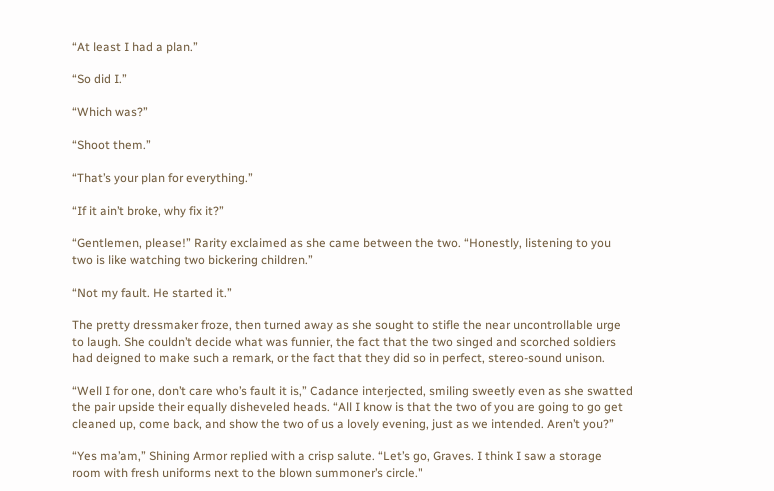“At least I had a plan.”

“So did I.”

“Which was?”

“Shoot them.”

“That’s your plan for everything.”

“If it ain’t broke, why fix it?”

“Gentlemen, please!” Rarity exclaimed as she came between the two. “Honestly, listening to you two is like watching two bickering children.”

“Not my fault. He started it.”

The pretty dressmaker froze, then turned away as she sought to stifle the near uncontrollable urge to laugh. She couldn’t decide what was funnier, the fact that the two singed and scorched soldiers had deigned to make such a remark, or the fact that they did so in perfect, stereo-sound unison.

“Well I for one, don’t care who’s fault it is,” Cadance interjected, smiling sweetly even as she swatted the pair upside their equally disheveled heads. “All I know is that the two of you are going to go get cleaned up, come back, and show the two of us a lovely evening, just as we intended. Aren’t you?”

“Yes ma’am,” Shining Armor replied with a crisp salute. “Let’s go, Graves. I think I saw a storage room with fresh uniforms next to the blown summoner’s circle."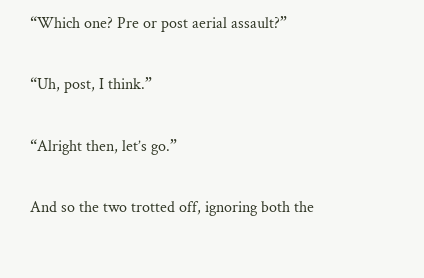“Which one? Pre or post aerial assault?”

“Uh, post, I think.”

“Alright then, let’s go.”

And so the two trotted off, ignoring both the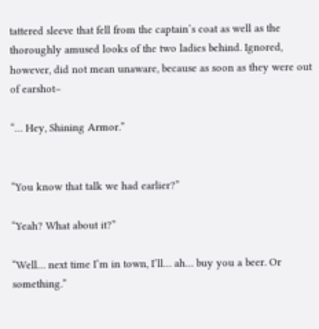tattered sleeve that fell from the captain’s coat as well as the thoroughly amused looks of the two ladies behind. Ignored, however, did not mean unaware, because as soon as they were out of earshot–

“… Hey, Shining Armor.”


“You know that talk we had earlier?”

“Yeah? What about it?”

“Well… next time I’m in town, I’ll… ah… buy you a beer. Or something.”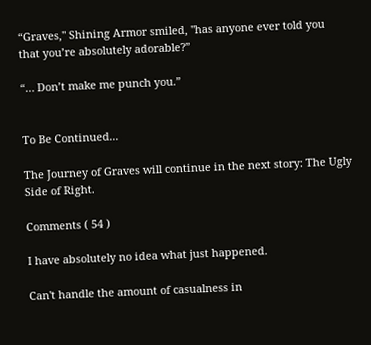“Graves," Shining Armor smiled, "has anyone ever told you that you’re absolutely adorable?”

“… Don’t make me punch you.”


To Be Continued...

The Journey of Graves will continue in the next story: The Ugly Side of Right.

Comments ( 54 )

I have absolutely no idea what just happened.

Can't handle the amount of casualness in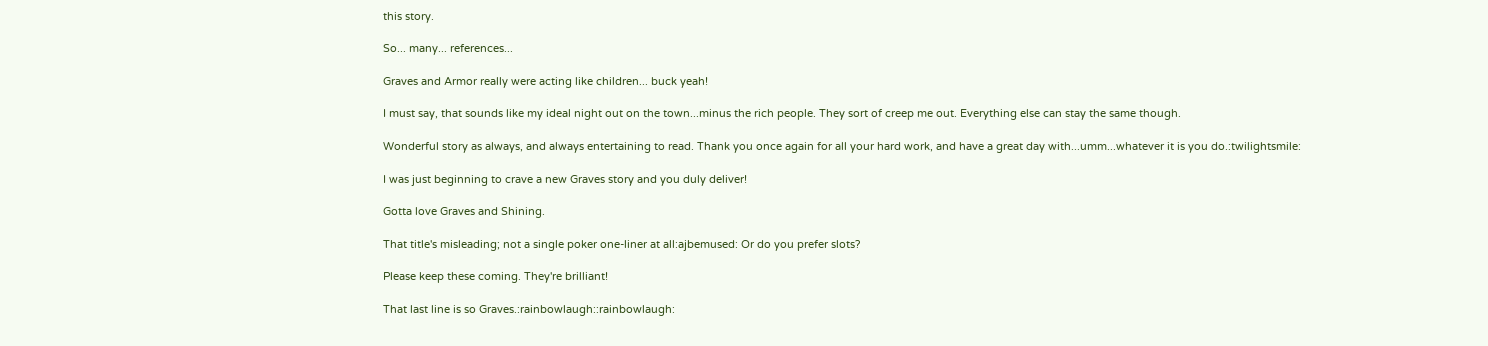this story.

So... many... references...

Graves and Armor really were acting like children... buck yeah!

I must say, that sounds like my ideal night out on the town...minus the rich people. They sort of creep me out. Everything else can stay the same though.

Wonderful story as always, and always entertaining to read. Thank you once again for all your hard work, and have a great day with...umm...whatever it is you do.:twilightsmile:

I was just beginning to crave a new Graves story and you duly deliver!

Gotta love Graves and Shining.

That title's misleading; not a single poker one-liner at all:ajbemused: Or do you prefer slots?

Please keep these coming. They're brilliant!

That last line is so Graves.:rainbowlaugh::rainbowlaugh: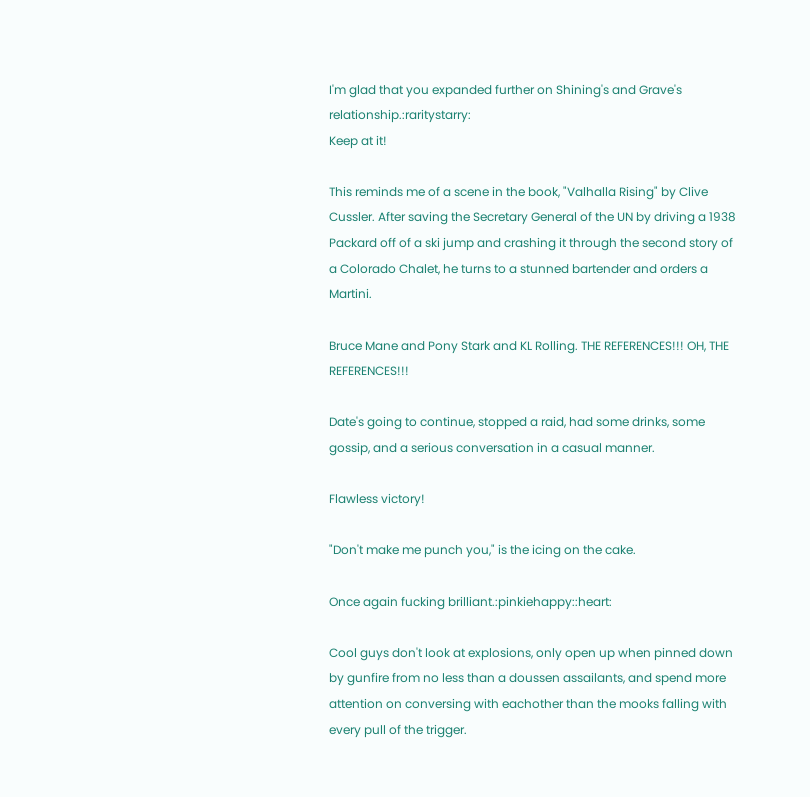I'm glad that you expanded further on Shining's and Grave's relationship.:raritystarry:
Keep at it!

This reminds me of a scene in the book, "Valhalla Rising" by Clive Cussler. After saving the Secretary General of the UN by driving a 1938 Packard off of a ski jump and crashing it through the second story of a Colorado Chalet, he turns to a stunned bartender and orders a Martini.

Bruce Mane and Pony Stark and KL Rolling. THE REFERENCES!!! OH, THE REFERENCES!!!

Date's going to continue, stopped a raid, had some drinks, some gossip, and a serious conversation in a casual manner.

Flawless victory!

"Don't make me punch you," is the icing on the cake.

Once again fucking brilliant.:pinkiehappy::heart:

Cool guys don't look at explosions, only open up when pinned down by gunfire from no less than a doussen assailants, and spend more attention on conversing with eachother than the mooks falling with every pull of the trigger.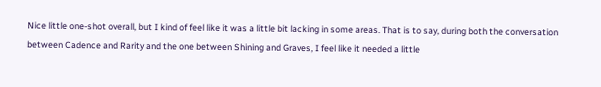Nice little one-shot overall, but I kind of feel like it was a little bit lacking in some areas. That is to say, during both the conversation between Cadence and Rarity and the one between Shining and Graves, I feel like it needed a little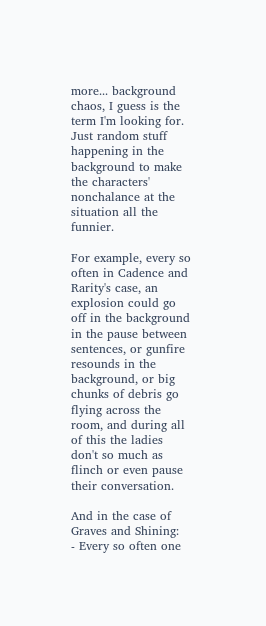more... background chaos, I guess is the term I'm looking for. Just random stuff happening in the background to make the characters' nonchalance at the situation all the funnier.

For example, every so often in Cadence and Rarity's case, an explosion could go off in the background in the pause between sentences, or gunfire resounds in the background, or big chunks of debris go flying across the room, and during all of this the ladies don't so much as flinch or even pause their conversation.

And in the case of Graves and Shining:
- Every so often one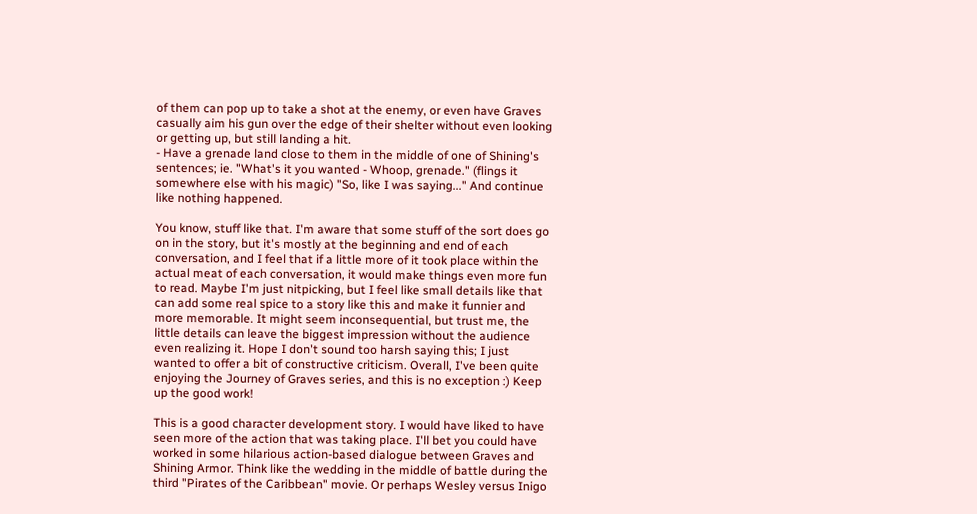of them can pop up to take a shot at the enemy, or even have Graves casually aim his gun over the edge of their shelter without even looking or getting up, but still landing a hit.
- Have a grenade land close to them in the middle of one of Shining's sentences; ie. "What's it you wanted - Whoop, grenade." (flings it somewhere else with his magic) "So, like I was saying..." And continue like nothing happened.

You know, stuff like that. I'm aware that some stuff of the sort does go on in the story, but it's mostly at the beginning and end of each conversation, and I feel that if a little more of it took place within the actual meat of each conversation, it would make things even more fun to read. Maybe I'm just nitpicking, but I feel like small details like that can add some real spice to a story like this and make it funnier and more memorable. It might seem inconsequential, but trust me, the little details can leave the biggest impression without the audience even realizing it. Hope I don't sound too harsh saying this; I just wanted to offer a bit of constructive criticism. Overall, I've been quite enjoying the Journey of Graves series, and this is no exception :) Keep up the good work!

This is a good character development story. I would have liked to have seen more of the action that was taking place. I'll bet you could have worked in some hilarious action-based dialogue between Graves and Shining Armor. Think like the wedding in the middle of battle during the third "Pirates of the Caribbean" movie. Or perhaps Wesley versus Inigo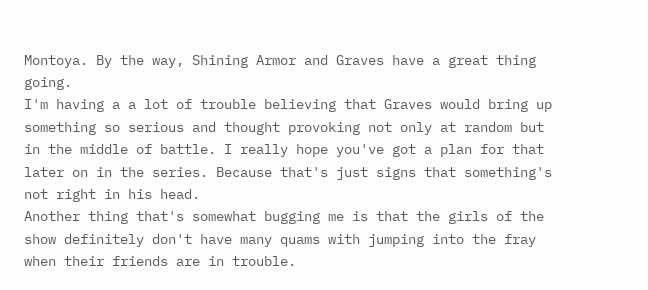Montoya. By the way, Shining Armor and Graves have a great thing going.
I'm having a a lot of trouble believing that Graves would bring up something so serious and thought provoking not only at random but in the middle of battle. I really hope you've got a plan for that later on in the series. Because that's just signs that something's not right in his head.
Another thing that's somewhat bugging me is that the girls of the show definitely don't have many quams with jumping into the fray when their friends are in trouble.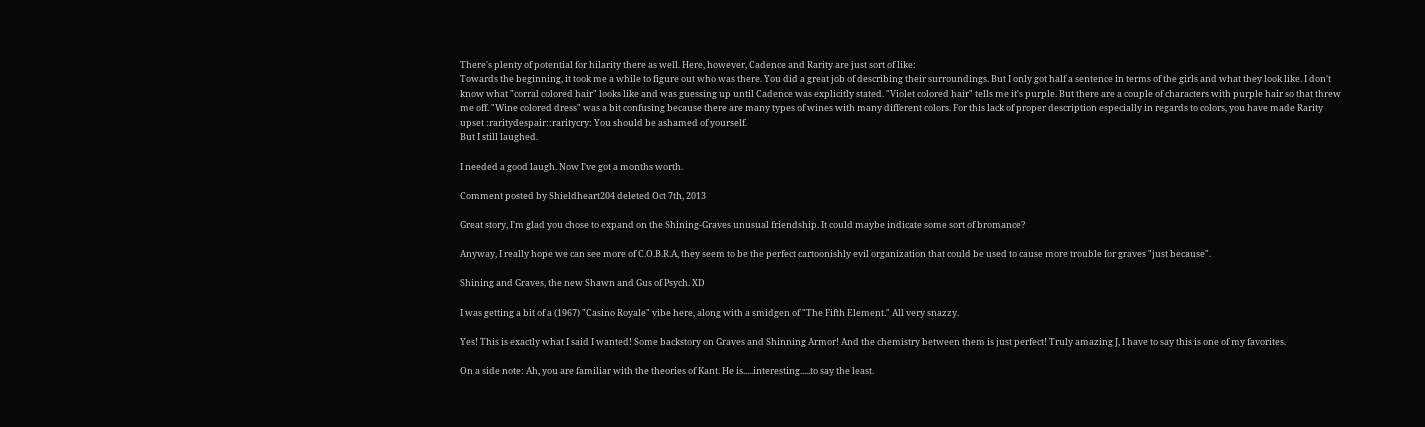There's plenty of potential for hilarity there as well. Here, however, Cadence and Rarity are just sort of like:
Towards the beginning, it took me a while to figure out who was there. You did a great job of describing their surroundings. But I only got half a sentence in terms of the girls and what they look like. I don't know what "corral colored hair" looks like and was guessing up until Cadence was explicitly stated. "Violet colored hair" tells me it's purple. But there are a couple of characters with purple hair so that threw me off. "Wine colored dress" was a bit confusing because there are many types of wines with many different colors. For this lack of proper description especially in regards to colors, you have made Rarity upset :raritydespair::raritycry: You should be ashamed of yourself.
But I still laughed.

I needed a good laugh. Now I've got a months worth.

Comment posted by Shieldheart204 deleted Oct 7th, 2013

Great story, I'm glad you chose to expand on the Shining-Graves unusual friendship. It could maybe indicate some sort of bromance?

Anyway, I really hope we can see more of C.O.B.R.A, they seem to be the perfect cartoonishly evil organization that could be used to cause more trouble for graves "just because".

Shining and Graves, the new Shawn and Gus of Psych. XD

I was getting a bit of a (1967) "Casino Royale" vibe here, along with a smidgen of "The Fifth Element." All very snazzy.

Yes! This is exactly what I said I wanted! Some backstory on Graves and Shinning Armor! And the chemistry between them is just perfect! Truly amazing J, I have to say this is one of my favorites.

On a side note: Ah, you are familiar with the theories of Kant. He is.....interesting.....to say the least.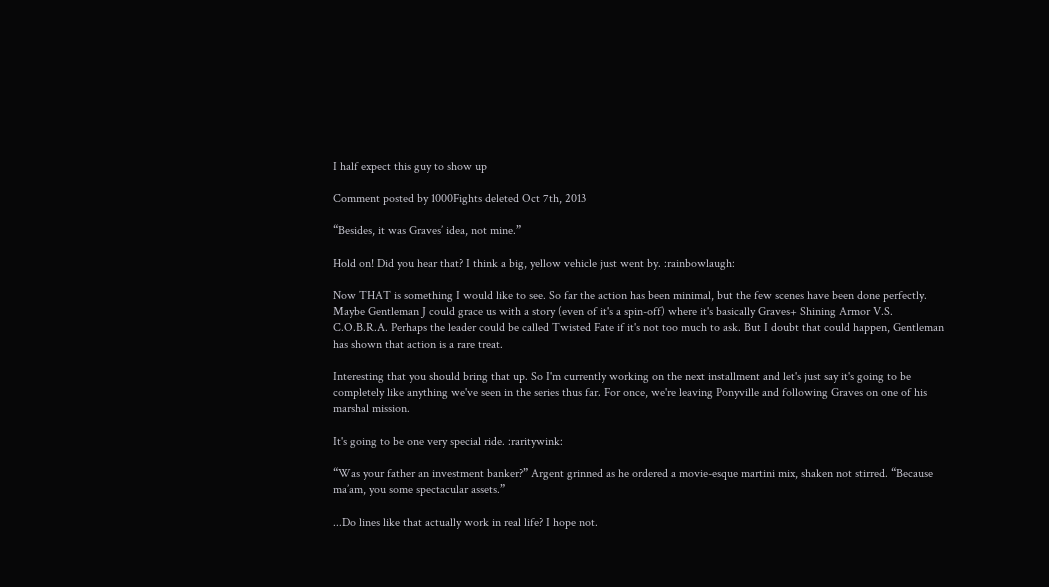I half expect this guy to show up

Comment posted by 1000Fights deleted Oct 7th, 2013

“Besides, it was Graves’ idea, not mine.”

Hold on! Did you hear that? I think a big, yellow vehicle just went by. :rainbowlaugh:

Now THAT is something I would like to see. So far the action has been minimal, but the few scenes have been done perfectly. Maybe Gentleman J could grace us with a story (even of it's a spin-off) where it's basically Graves+ Shining Armor V.S. C.O.B.R.A. Perhaps the leader could be called Twisted Fate if it's not too much to ask. But I doubt that could happen, Gentleman has shown that action is a rare treat.

Interesting that you should bring that up. So I'm currently working on the next installment and let's just say it's going to be completely like anything we've seen in the series thus far. For once, we're leaving Ponyville and following Graves on one of his marshal mission.

It's going to be one very special ride. :raritywink:

“Was your father an investment banker?” Argent grinned as he ordered a movie-esque martini mix, shaken not stirred. “Because ma’am, you some spectacular assets.”

...Do lines like that actually work in real life? I hope not.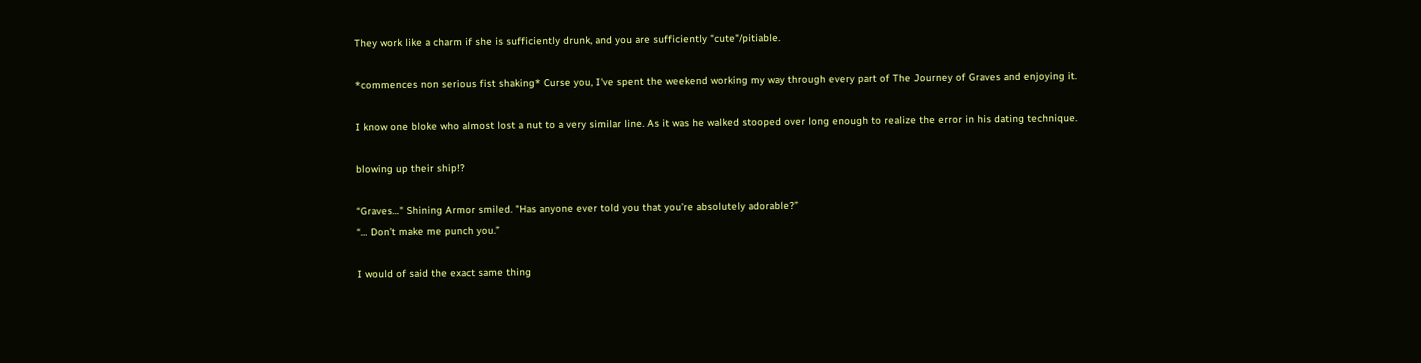They work like a charm if she is sufficiently drunk, and you are sufficiently "cute"/pitiable.

*commences non serious fist shaking* Curse you, I've spent the weekend working my way through every part of The Journey of Graves and enjoying it.

I know one bloke who almost lost a nut to a very similar line. As it was he walked stooped over long enough to realize the error in his dating technique.

blowing up their ship!?

“Graves…" Shining Armor smiled. "Has anyone ever told you that you’re absolutely adorable?”
“… Don’t make me punch you.”

I would of said the exact same thing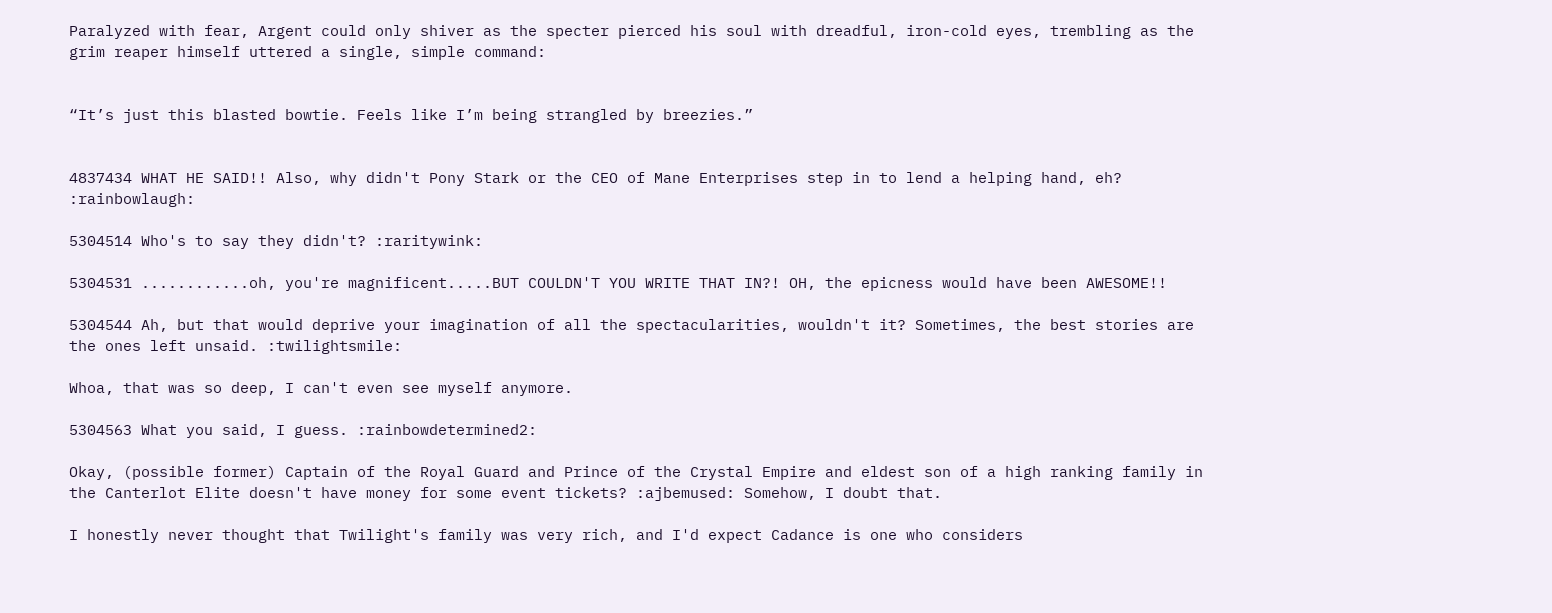Paralyzed with fear, Argent could only shiver as the specter pierced his soul with dreadful, iron-cold eyes, trembling as the grim reaper himself uttered a single, simple command:


“It’s just this blasted bowtie. Feels like I’m being strangled by breezies.”


4837434 WHAT HE SAID!! Also, why didn't Pony Stark or the CEO of Mane Enterprises step in to lend a helping hand, eh? :rainbowlaugh:

5304514 Who's to say they didn't? :raritywink:

5304531 ............oh, you're magnificent.....BUT COULDN'T YOU WRITE THAT IN?! OH, the epicness would have been AWESOME!!

5304544 Ah, but that would deprive your imagination of all the spectacularities, wouldn't it? Sometimes, the best stories are the ones left unsaid. :twilightsmile:

Whoa, that was so deep, I can't even see myself anymore.

5304563 What you said, I guess. :rainbowdetermined2:

Okay, (possible former) Captain of the Royal Guard and Prince of the Crystal Empire and eldest son of a high ranking family in the Canterlot Elite doesn't have money for some event tickets? :ajbemused: Somehow, I doubt that.

I honestly never thought that Twilight's family was very rich, and I'd expect Cadance is one who considers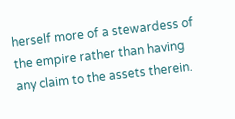herself more of a stewardess of the empire rather than having any claim to the assets therein.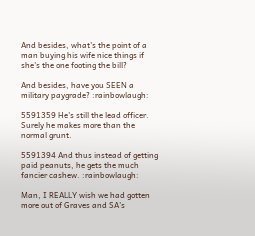And besides, what's the point of a man buying his wife nice things if she's the one footing the bill?

And besides, have you SEEN a military paygrade? :rainbowlaugh:

5591359 He's still the lead officer. Surely he makes more than the normal grunt.

5591394 And thus instead of getting paid peanuts, he gets the much fancier cashew. :rainbowlaugh:

Man, I REALLY wish we had gotten more out of Graves and SA’s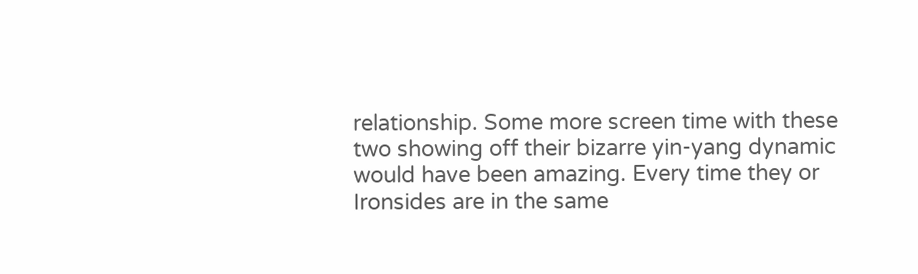relationship. Some more screen time with these two showing off their bizarre yin-yang dynamic would have been amazing. Every time they or Ironsides are in the same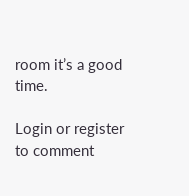room it’s a good time.

Login or register to comment